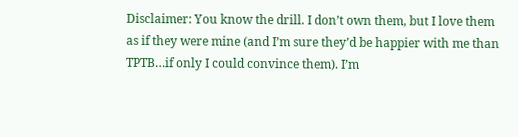Disclaimer: You know the drill. I don’t own them, but I love them as if they were mine (and I’m sure they’d be happier with me than TPTB…if only I could convince them). I’m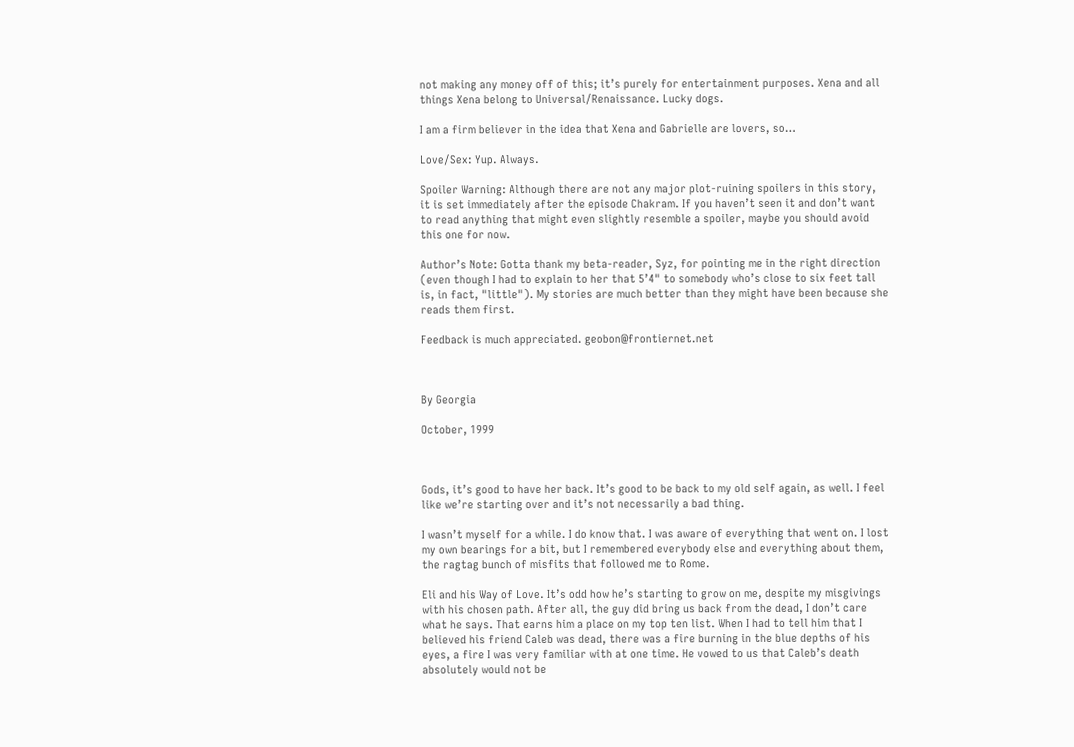not making any money off of this; it’s purely for entertainment purposes. Xena and all things Xena belong to Universal/Renaissance. Lucky dogs.

I am a firm believer in the idea that Xena and Gabrielle are lovers, so…

Love/Sex: Yup. Always.

Spoiler Warning: Although there are not any major plot-ruining spoilers in this story, it is set immediately after the episode Chakram. If you haven’t seen it and don’t want to read anything that might even slightly resemble a spoiler, maybe you should avoid this one for now.

Author’s Note: Gotta thank my beta-reader, Syz, for pointing me in the right direction (even though I had to explain to her that 5’4" to somebody who’s close to six feet tall is, in fact, "little"). My stories are much better than they might have been because she reads them first.

Feedback is much appreciated. geobon@frontiernet.net



By Georgia

October, 1999



Gods, it’s good to have her back. It’s good to be back to my old self again, as well. I feel like we’re starting over and it’s not necessarily a bad thing.

I wasn’t myself for a while. I do know that. I was aware of everything that went on. I lost my own bearings for a bit, but I remembered everybody else and everything about them, the ragtag bunch of misfits that followed me to Rome.

Eli and his Way of Love. It’s odd how he’s starting to grow on me, despite my misgivings with his chosen path. After all, the guy did bring us back from the dead, I don’t care what he says. That earns him a place on my top ten list. When I had to tell him that I believed his friend Caleb was dead, there was a fire burning in the blue depths of his eyes, a fire I was very familiar with at one time. He vowed to us that Caleb’s death absolutely would not be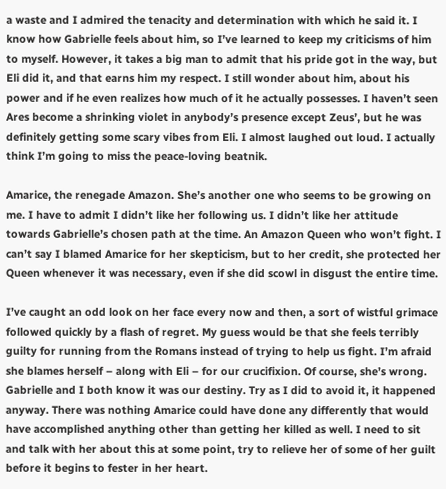a waste and I admired the tenacity and determination with which he said it. I know how Gabrielle feels about him, so I’ve learned to keep my criticisms of him to myself. However, it takes a big man to admit that his pride got in the way, but Eli did it, and that earns him my respect. I still wonder about him, about his power and if he even realizes how much of it he actually possesses. I haven’t seen Ares become a shrinking violet in anybody’s presence except Zeus’, but he was definitely getting some scary vibes from Eli. I almost laughed out loud. I actually think I’m going to miss the peace-loving beatnik.

Amarice, the renegade Amazon. She’s another one who seems to be growing on me. I have to admit I didn’t like her following us. I didn’t like her attitude towards Gabrielle’s chosen path at the time. An Amazon Queen who won’t fight. I can’t say I blamed Amarice for her skepticism, but to her credit, she protected her Queen whenever it was necessary, even if she did scowl in disgust the entire time.

I’ve caught an odd look on her face every now and then, a sort of wistful grimace followed quickly by a flash of regret. My guess would be that she feels terribly guilty for running from the Romans instead of trying to help us fight. I’m afraid she blames herself – along with Eli – for our crucifixion. Of course, she’s wrong. Gabrielle and I both know it was our destiny. Try as I did to avoid it, it happened anyway. There was nothing Amarice could have done any differently that would have accomplished anything other than getting her killed as well. I need to sit and talk with her about this at some point, try to relieve her of some of her guilt before it begins to fester in her heart.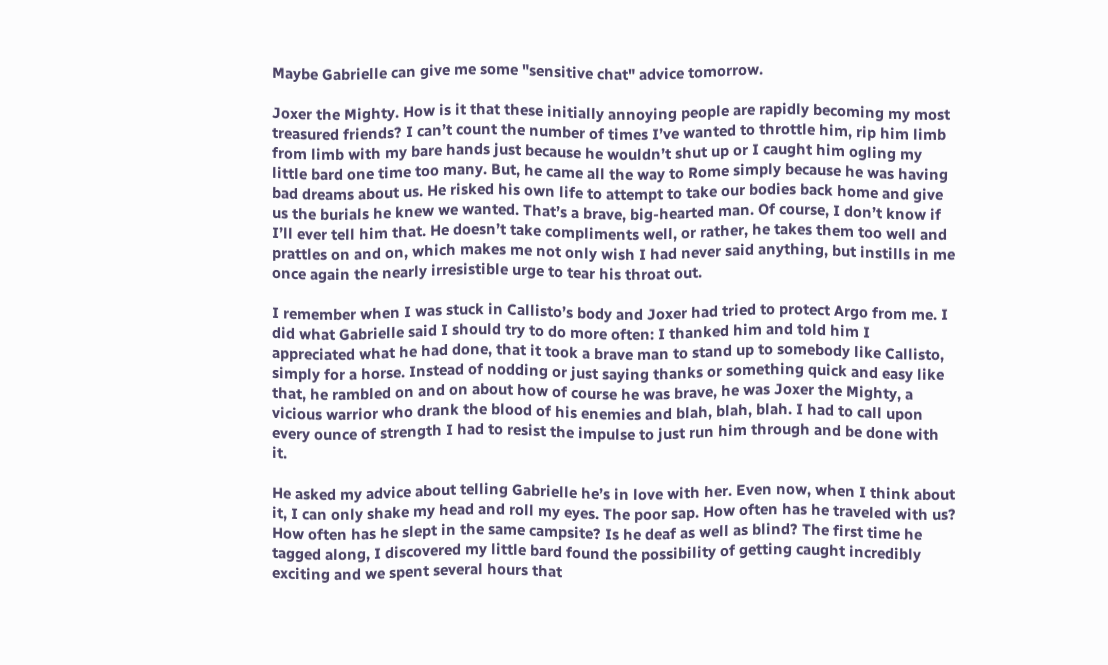Maybe Gabrielle can give me some "sensitive chat" advice tomorrow.

Joxer the Mighty. How is it that these initially annoying people are rapidly becoming my most treasured friends? I can’t count the number of times I’ve wanted to throttle him, rip him limb from limb with my bare hands just because he wouldn’t shut up or I caught him ogling my little bard one time too many. But, he came all the way to Rome simply because he was having bad dreams about us. He risked his own life to attempt to take our bodies back home and give us the burials he knew we wanted. That’s a brave, big-hearted man. Of course, I don’t know if I’ll ever tell him that. He doesn’t take compliments well, or rather, he takes them too well and prattles on and on, which makes me not only wish I had never said anything, but instills in me once again the nearly irresistible urge to tear his throat out.

I remember when I was stuck in Callisto’s body and Joxer had tried to protect Argo from me. I did what Gabrielle said I should try to do more often: I thanked him and told him I appreciated what he had done, that it took a brave man to stand up to somebody like Callisto, simply for a horse. Instead of nodding or just saying thanks or something quick and easy like that, he rambled on and on about how of course he was brave, he was Joxer the Mighty, a vicious warrior who drank the blood of his enemies and blah, blah, blah. I had to call upon every ounce of strength I had to resist the impulse to just run him through and be done with it.

He asked my advice about telling Gabrielle he’s in love with her. Even now, when I think about it, I can only shake my head and roll my eyes. The poor sap. How often has he traveled with us? How often has he slept in the same campsite? Is he deaf as well as blind? The first time he tagged along, I discovered my little bard found the possibility of getting caught incredibly exciting and we spent several hours that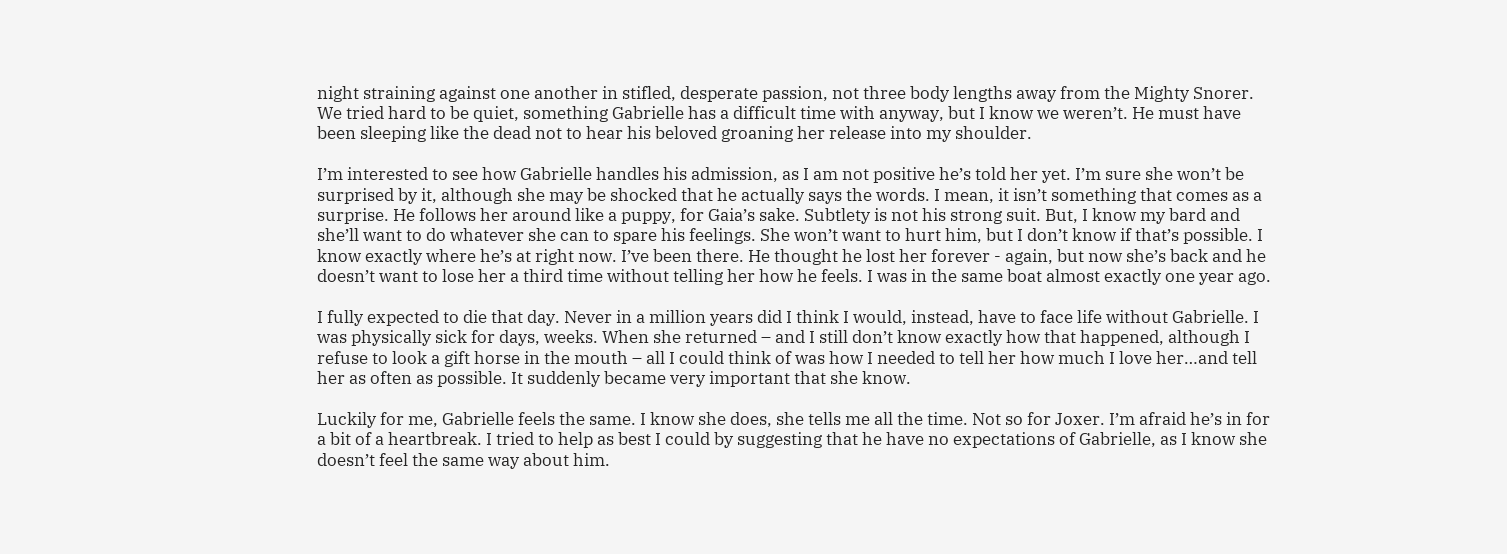night straining against one another in stifled, desperate passion, not three body lengths away from the Mighty Snorer. We tried hard to be quiet, something Gabrielle has a difficult time with anyway, but I know we weren’t. He must have been sleeping like the dead not to hear his beloved groaning her release into my shoulder.

I’m interested to see how Gabrielle handles his admission, as I am not positive he’s told her yet. I’m sure she won’t be surprised by it, although she may be shocked that he actually says the words. I mean, it isn’t something that comes as a surprise. He follows her around like a puppy, for Gaia’s sake. Subtlety is not his strong suit. But, I know my bard and she’ll want to do whatever she can to spare his feelings. She won’t want to hurt him, but I don’t know if that’s possible. I know exactly where he’s at right now. I’ve been there. He thought he lost her forever - again, but now she’s back and he doesn’t want to lose her a third time without telling her how he feels. I was in the same boat almost exactly one year ago.

I fully expected to die that day. Never in a million years did I think I would, instead, have to face life without Gabrielle. I was physically sick for days, weeks. When she returned – and I still don’t know exactly how that happened, although I refuse to look a gift horse in the mouth – all I could think of was how I needed to tell her how much I love her…and tell her as often as possible. It suddenly became very important that she know.

Luckily for me, Gabrielle feels the same. I know she does, she tells me all the time. Not so for Joxer. I’m afraid he’s in for a bit of a heartbreak. I tried to help as best I could by suggesting that he have no expectations of Gabrielle, as I know she doesn’t feel the same way about him.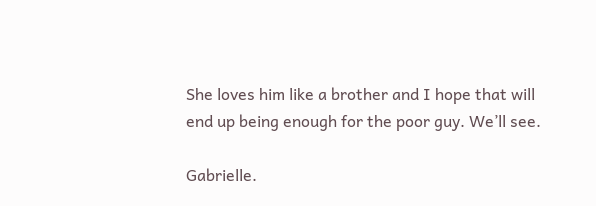She loves him like a brother and I hope that will end up being enough for the poor guy. We’ll see.

Gabrielle.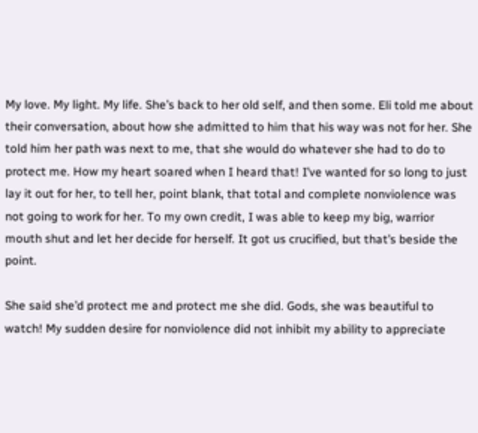My love. My light. My life. She’s back to her old self, and then some. Eli told me about their conversation, about how she admitted to him that his way was not for her. She told him her path was next to me, that she would do whatever she had to do to protect me. How my heart soared when I heard that! I’ve wanted for so long to just lay it out for her, to tell her, point blank, that total and complete nonviolence was not going to work for her. To my own credit, I was able to keep my big, warrior mouth shut and let her decide for herself. It got us crucified, but that’s beside the point.

She said she’d protect me and protect me she did. Gods, she was beautiful to watch! My sudden desire for nonviolence did not inhibit my ability to appreciate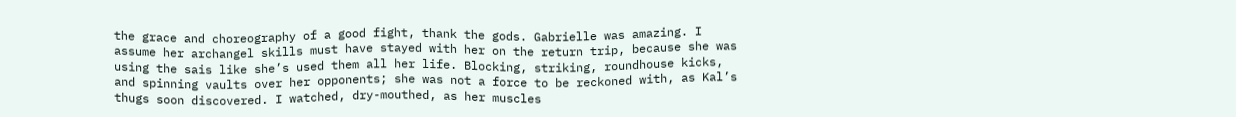the grace and choreography of a good fight, thank the gods. Gabrielle was amazing. I assume her archangel skills must have stayed with her on the return trip, because she was using the sais like she’s used them all her life. Blocking, striking, roundhouse kicks, and spinning vaults over her opponents; she was not a force to be reckoned with, as Kal’s thugs soon discovered. I watched, dry-mouthed, as her muscles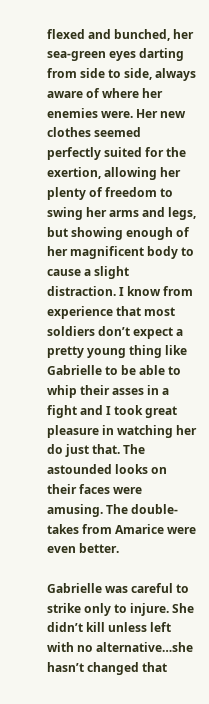flexed and bunched, her sea-green eyes darting from side to side, always aware of where her enemies were. Her new clothes seemed perfectly suited for the exertion, allowing her plenty of freedom to swing her arms and legs, but showing enough of her magnificent body to cause a slight distraction. I know from experience that most soldiers don’t expect a pretty young thing like Gabrielle to be able to whip their asses in a fight and I took great pleasure in watching her do just that. The astounded looks on their faces were amusing. The double-takes from Amarice were even better.

Gabrielle was careful to strike only to injure. She didn’t kill unless left with no alternative…she hasn’t changed that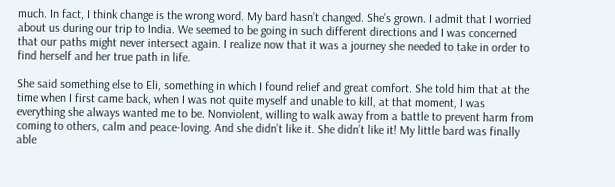much. In fact, I think change is the wrong word. My bard hasn’t changed. She’s grown. I admit that I worried about us during our trip to India. We seemed to be going in such different directions and I was concerned that our paths might never intersect again. I realize now that it was a journey she needed to take in order to find herself and her true path in life.

She said something else to Eli, something in which I found relief and great comfort. She told him that at the time when I first came back, when I was not quite myself and unable to kill, at that moment, I was everything she always wanted me to be. Nonviolent, willing to walk away from a battle to prevent harm from coming to others, calm and peace-loving. And she didn’t like it. She didn’t like it! My little bard was finally able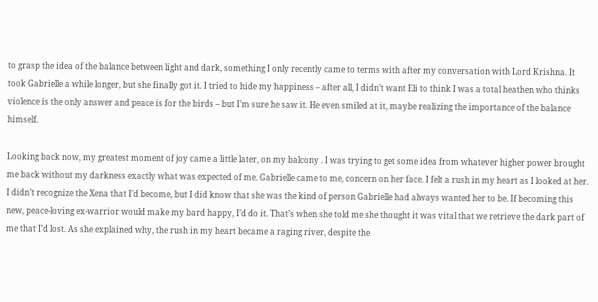to grasp the idea of the balance between light and dark, something I only recently came to terms with after my conversation with Lord Krishna. It took Gabrielle a while longer, but she finally got it. I tried to hide my happiness – after all, I didn’t want Eli to think I was a total heathen who thinks violence is the only answer and peace is for the birds – but I’m sure he saw it. He even smiled at it, maybe realizing the importance of the balance himself.

Looking back now, my greatest moment of joy came a little later, on my balcony . I was trying to get some idea from whatever higher power brought me back without my darkness exactly what was expected of me. Gabrielle came to me, concern on her face. I felt a rush in my heart as I looked at her. I didn’t recognize the Xena that I’d become, but I did know that she was the kind of person Gabrielle had always wanted her to be. If becoming this new, peace-loving ex-warrior would make my bard happy, I’d do it. That’s when she told me she thought it was vital that we retrieve the dark part of me that I’d lost. As she explained why, the rush in my heart became a raging river, despite the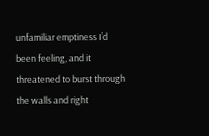unfamiliar emptiness I’d been feeling, and it threatened to burst through the walls and right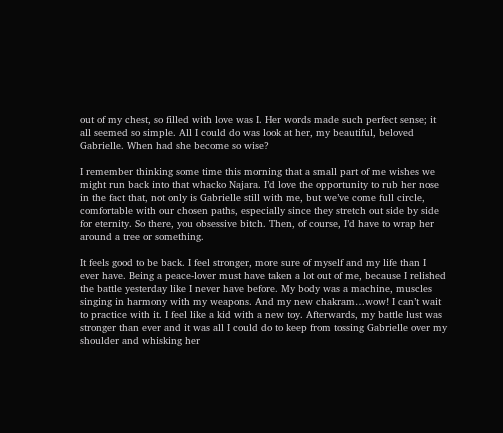out of my chest, so filled with love was I. Her words made such perfect sense; it all seemed so simple. All I could do was look at her, my beautiful, beloved Gabrielle. When had she become so wise?

I remember thinking some time this morning that a small part of me wishes we might run back into that whacko Najara. I’d love the opportunity to rub her nose in the fact that, not only is Gabrielle still with me, but we’ve come full circle, comfortable with our chosen paths, especially since they stretch out side by side for eternity. So there, you obsessive bitch. Then, of course, I’d have to wrap her around a tree or something.

It feels good to be back. I feel stronger, more sure of myself and my life than I ever have. Being a peace-lover must have taken a lot out of me, because I relished the battle yesterday like I never have before. My body was a machine, muscles singing in harmony with my weapons. And my new chakram…wow! I can’t wait to practice with it. I feel like a kid with a new toy. Afterwards, my battle lust was stronger than ever and it was all I could do to keep from tossing Gabrielle over my shoulder and whisking her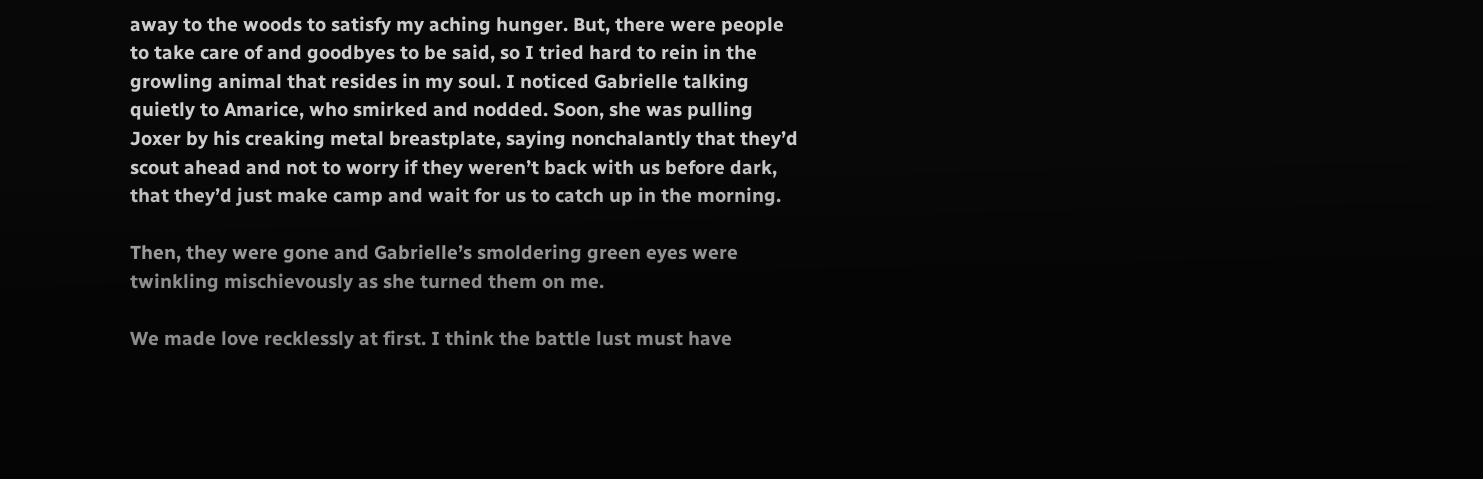away to the woods to satisfy my aching hunger. But, there were people to take care of and goodbyes to be said, so I tried hard to rein in the growling animal that resides in my soul. I noticed Gabrielle talking quietly to Amarice, who smirked and nodded. Soon, she was pulling Joxer by his creaking metal breastplate, saying nonchalantly that they’d scout ahead and not to worry if they weren’t back with us before dark, that they’d just make camp and wait for us to catch up in the morning.

Then, they were gone and Gabrielle’s smoldering green eyes were twinkling mischievously as she turned them on me.

We made love recklessly at first. I think the battle lust must have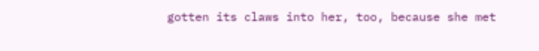gotten its claws into her, too, because she met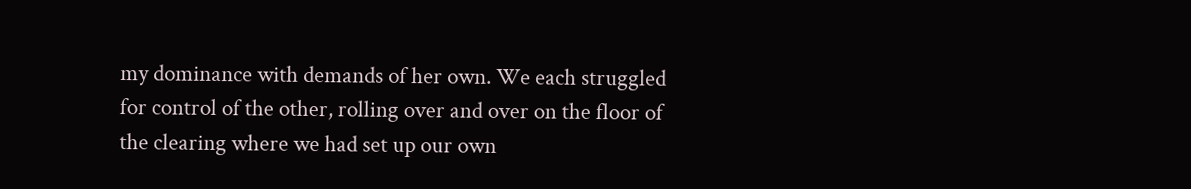my dominance with demands of her own. We each struggled for control of the other, rolling over and over on the floor of the clearing where we had set up our own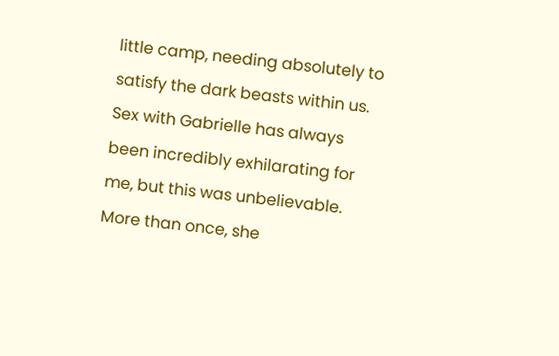little camp, needing absolutely to satisfy the dark beasts within us. Sex with Gabrielle has always been incredibly exhilarating for me, but this was unbelievable. More than once, she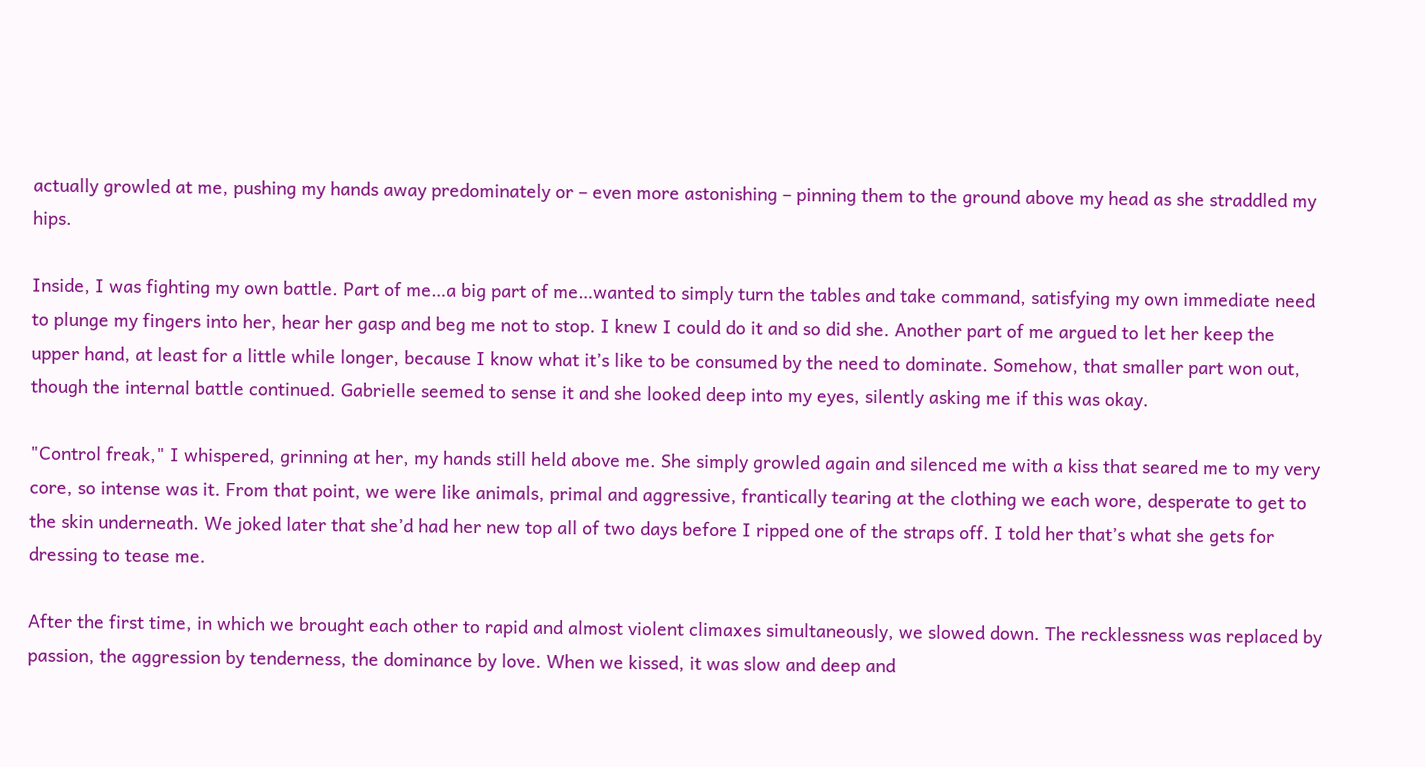actually growled at me, pushing my hands away predominately or – even more astonishing – pinning them to the ground above my head as she straddled my hips.

Inside, I was fighting my own battle. Part of me…a big part of me…wanted to simply turn the tables and take command, satisfying my own immediate need to plunge my fingers into her, hear her gasp and beg me not to stop. I knew I could do it and so did she. Another part of me argued to let her keep the upper hand, at least for a little while longer, because I know what it’s like to be consumed by the need to dominate. Somehow, that smaller part won out, though the internal battle continued. Gabrielle seemed to sense it and she looked deep into my eyes, silently asking me if this was okay.

"Control freak," I whispered, grinning at her, my hands still held above me. She simply growled again and silenced me with a kiss that seared me to my very core, so intense was it. From that point, we were like animals, primal and aggressive, frantically tearing at the clothing we each wore, desperate to get to the skin underneath. We joked later that she’d had her new top all of two days before I ripped one of the straps off. I told her that’s what she gets for dressing to tease me.

After the first time, in which we brought each other to rapid and almost violent climaxes simultaneously, we slowed down. The recklessness was replaced by passion, the aggression by tenderness, the dominance by love. When we kissed, it was slow and deep and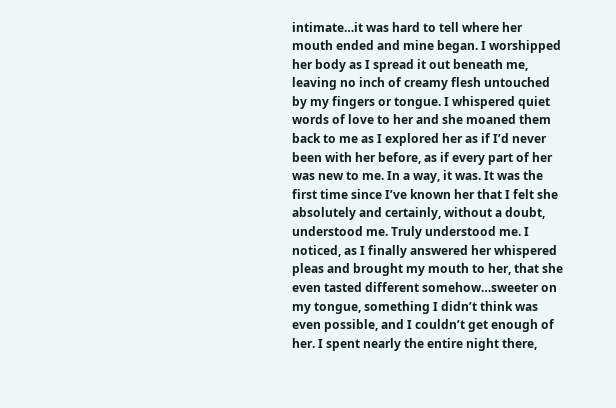intimate…it was hard to tell where her mouth ended and mine began. I worshipped her body as I spread it out beneath me, leaving no inch of creamy flesh untouched by my fingers or tongue. I whispered quiet words of love to her and she moaned them back to me as I explored her as if I’d never been with her before, as if every part of her was new to me. In a way, it was. It was the first time since I’ve known her that I felt she absolutely and certainly, without a doubt, understood me. Truly understood me. I noticed, as I finally answered her whispered pleas and brought my mouth to her, that she even tasted different somehow…sweeter on my tongue, something I didn’t think was even possible, and I couldn’t get enough of her. I spent nearly the entire night there,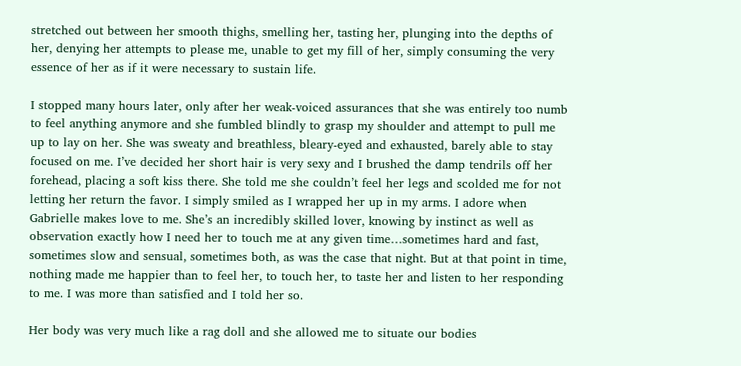stretched out between her smooth thighs, smelling her, tasting her, plunging into the depths of her, denying her attempts to please me, unable to get my fill of her, simply consuming the very essence of her as if it were necessary to sustain life.

I stopped many hours later, only after her weak-voiced assurances that she was entirely too numb to feel anything anymore and she fumbled blindly to grasp my shoulder and attempt to pull me up to lay on her. She was sweaty and breathless, bleary-eyed and exhausted, barely able to stay focused on me. I’ve decided her short hair is very sexy and I brushed the damp tendrils off her forehead, placing a soft kiss there. She told me she couldn’t feel her legs and scolded me for not letting her return the favor. I simply smiled as I wrapped her up in my arms. I adore when Gabrielle makes love to me. She’s an incredibly skilled lover, knowing by instinct as well as observation exactly how I need her to touch me at any given time…sometimes hard and fast, sometimes slow and sensual, sometimes both, as was the case that night. But at that point in time, nothing made me happier than to feel her, to touch her, to taste her and listen to her responding to me. I was more than satisfied and I told her so.

Her body was very much like a rag doll and she allowed me to situate our bodies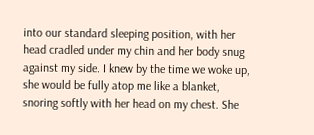into our standard sleeping position, with her head cradled under my chin and her body snug against my side. I knew by the time we woke up, she would be fully atop me like a blanket, snoring softly with her head on my chest. She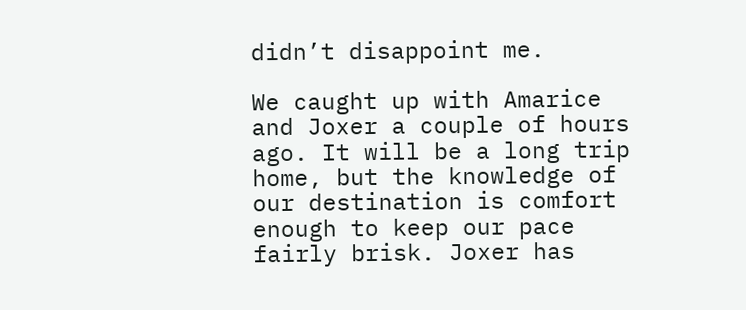didn’t disappoint me.

We caught up with Amarice and Joxer a couple of hours ago. It will be a long trip home, but the knowledge of our destination is comfort enough to keep our pace fairly brisk. Joxer has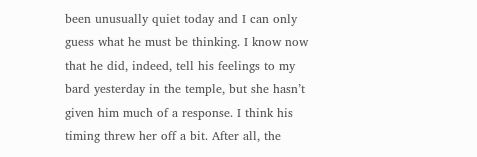been unusually quiet today and I can only guess what he must be thinking. I know now that he did, indeed, tell his feelings to my bard yesterday in the temple, but she hasn’t given him much of a response. I think his timing threw her off a bit. After all, the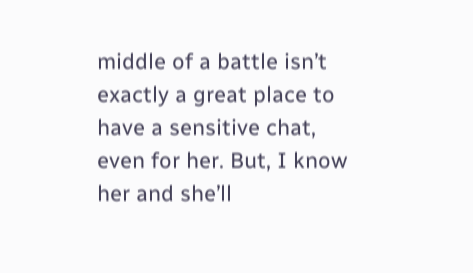middle of a battle isn’t exactly a great place to have a sensitive chat, even for her. But, I know her and she’ll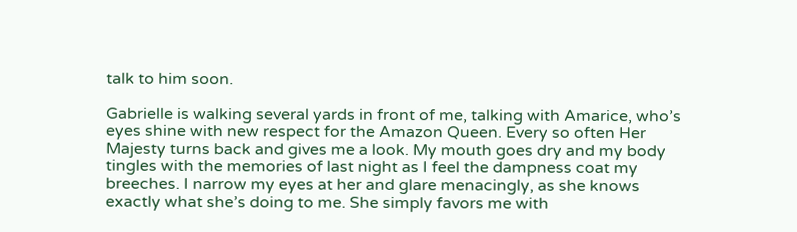talk to him soon.

Gabrielle is walking several yards in front of me, talking with Amarice, who’s eyes shine with new respect for the Amazon Queen. Every so often Her Majesty turns back and gives me a look. My mouth goes dry and my body tingles with the memories of last night as I feel the dampness coat my breeches. I narrow my eyes at her and glare menacingly, as she knows exactly what she’s doing to me. She simply favors me with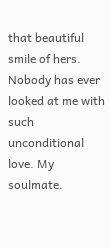that beautiful smile of hers. Nobody has ever looked at me with such unconditional love. My soulmate.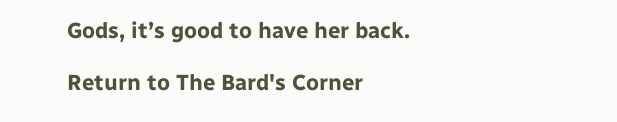Gods, it’s good to have her back.

Return to The Bard's Corner